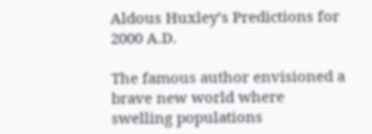Aldous Huxley’s Predictions for 2000 A.D.

The famous author envisioned a brave new world where swelling populations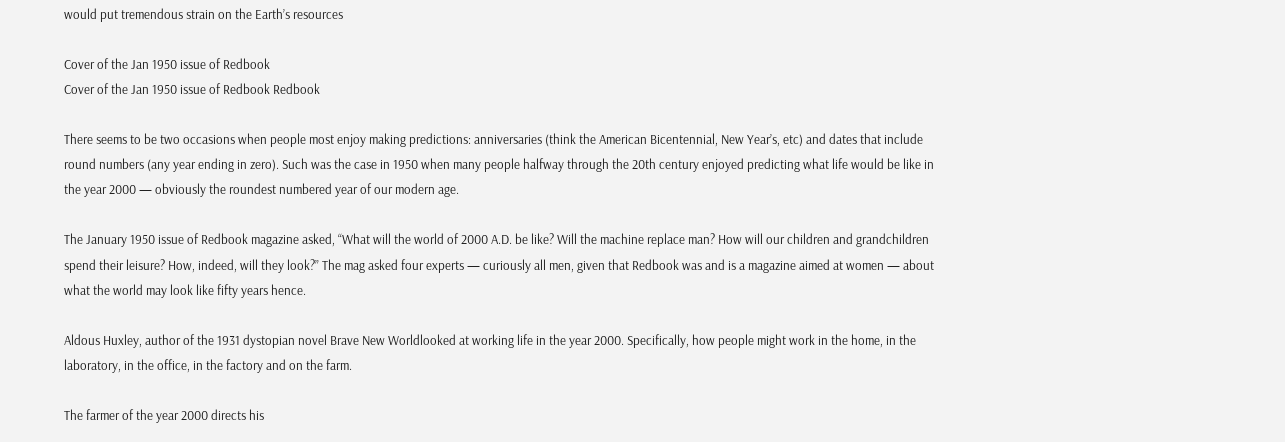would put tremendous strain on the Earth’s resources

Cover of the Jan 1950 issue of Redbook
Cover of the Jan 1950 issue of Redbook Redbook

There seems to be two occasions when people most enjoy making predictions: anniversaries (think the American Bicentennial, New Year’s, etc) and dates that include round numbers (any year ending in zero). Such was the case in 1950 when many people halfway through the 20th century enjoyed predicting what life would be like in the year 2000 — obviously the roundest numbered year of our modern age.

The January 1950 issue of Redbook magazine asked, “What will the world of 2000 A.D. be like? Will the machine replace man? How will our children and grandchildren spend their leisure? How, indeed, will they look?” The mag asked four experts — curiously all men, given that Redbook was and is a magazine aimed at women — about what the world may look like fifty years hence.

Aldous Huxley, author of the 1931 dystopian novel Brave New Worldlooked at working life in the year 2000. Specifically, how people might work in the home, in the laboratory, in the office, in the factory and on the farm.

The farmer of the year 2000 directs his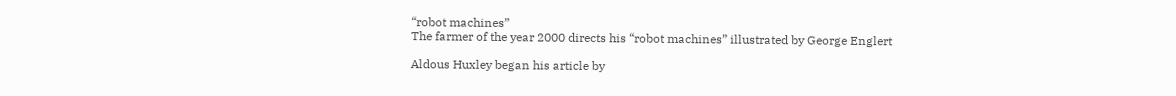“robot machines”
The farmer of the year 2000 directs his “robot machines” illustrated by George Englert

Aldous Huxley began his article by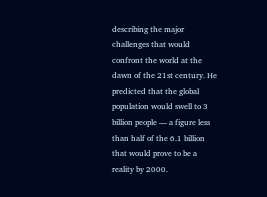describing the major challenges that would confront the world at the dawn of the 21st century. He predicted that the global population would swell to 3 billion people — a figure less than half of the 6.1 billion that would prove to be a reality by 2000.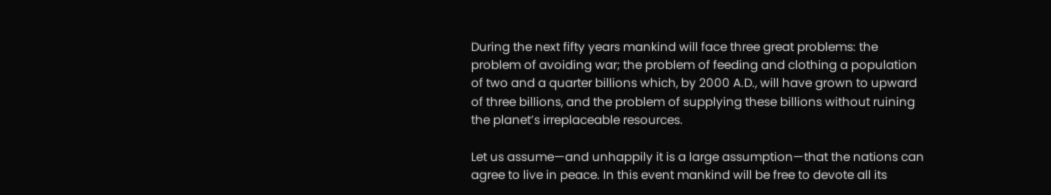During the next fifty years mankind will face three great problems: the problem of avoiding war; the problem of feeding and clothing a population of two and a quarter billions which, by 2000 A.D., will have grown to upward of three billions, and the problem of supplying these billions without ruining the planet’s irreplaceable resources.

Let us assume—and unhappily it is a large assumption—that the nations can agree to live in peace. In this event mankind will be free to devote all its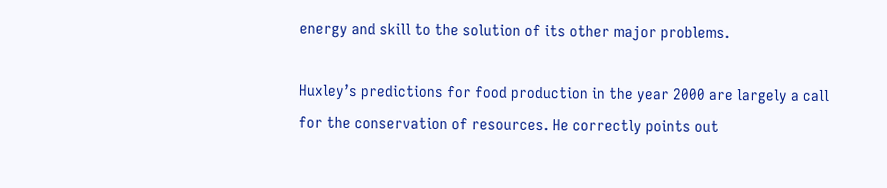energy and skill to the solution of its other major problems.

Huxley’s predictions for food production in the year 2000 are largely a call for the conservation of resources. He correctly points out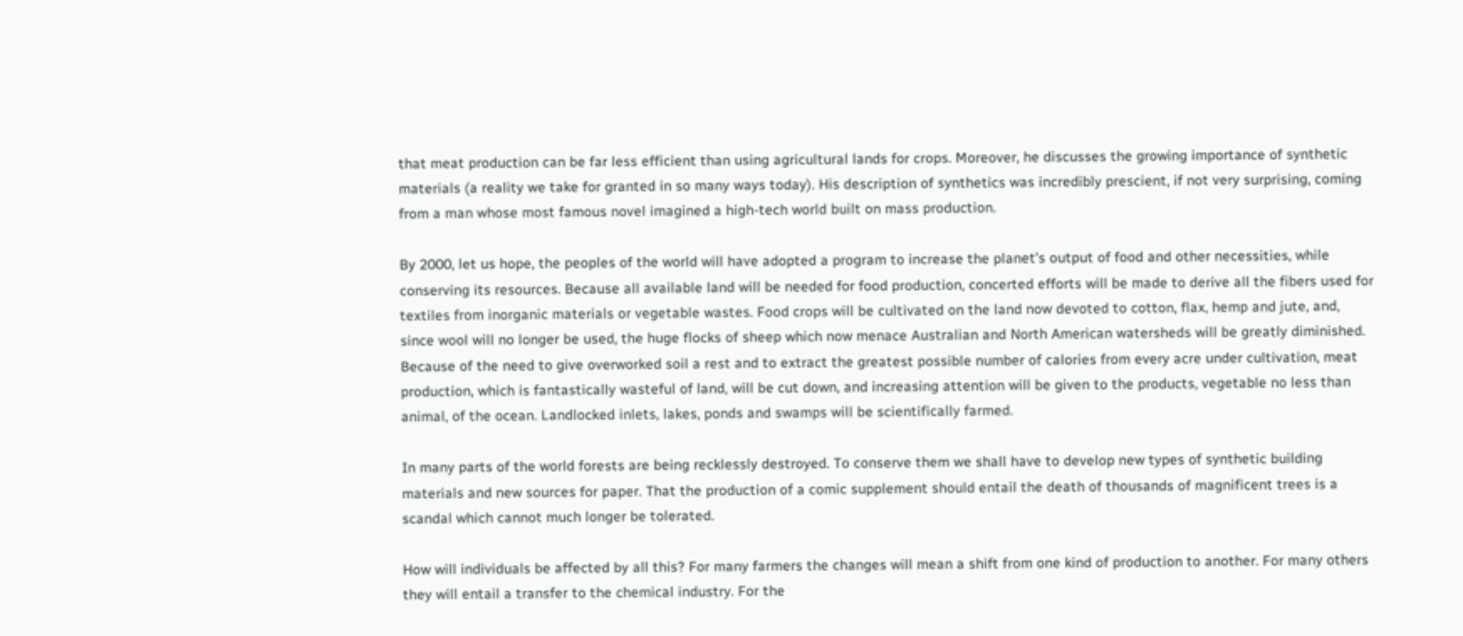that meat production can be far less efficient than using agricultural lands for crops. Moreover, he discusses the growing importance of synthetic materials (a reality we take for granted in so many ways today). His description of synthetics was incredibly prescient, if not very surprising, coming from a man whose most famous novel imagined a high-tech world built on mass production.

By 2000, let us hope, the peoples of the world will have adopted a program to increase the planet’s output of food and other necessities, while conserving its resources. Because all available land will be needed for food production, concerted efforts will be made to derive all the fibers used for textiles from inorganic materials or vegetable wastes. Food crops will be cultivated on the land now devoted to cotton, flax, hemp and jute, and, since wool will no longer be used, the huge flocks of sheep which now menace Australian and North American watersheds will be greatly diminished. Because of the need to give overworked soil a rest and to extract the greatest possible number of calories from every acre under cultivation, meat production, which is fantastically wasteful of land, will be cut down, and increasing attention will be given to the products, vegetable no less than animal, of the ocean. Landlocked inlets, lakes, ponds and swamps will be scientifically farmed.

In many parts of the world forests are being recklessly destroyed. To conserve them we shall have to develop new types of synthetic building materials and new sources for paper. That the production of a comic supplement should entail the death of thousands of magnificent trees is a scandal which cannot much longer be tolerated.

How will individuals be affected by all this? For many farmers the changes will mean a shift from one kind of production to another. For many others they will entail a transfer to the chemical industry. For the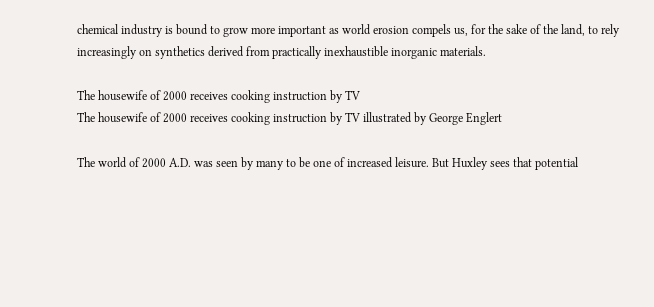chemical industry is bound to grow more important as world erosion compels us, for the sake of the land, to rely increasingly on synthetics derived from practically inexhaustible inorganic materials.

The housewife of 2000 receives cooking instruction by TV
The housewife of 2000 receives cooking instruction by TV illustrated by George Englert

The world of 2000 A.D. was seen by many to be one of increased leisure. But Huxley sees that potential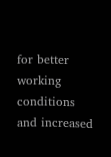for better working conditions and increased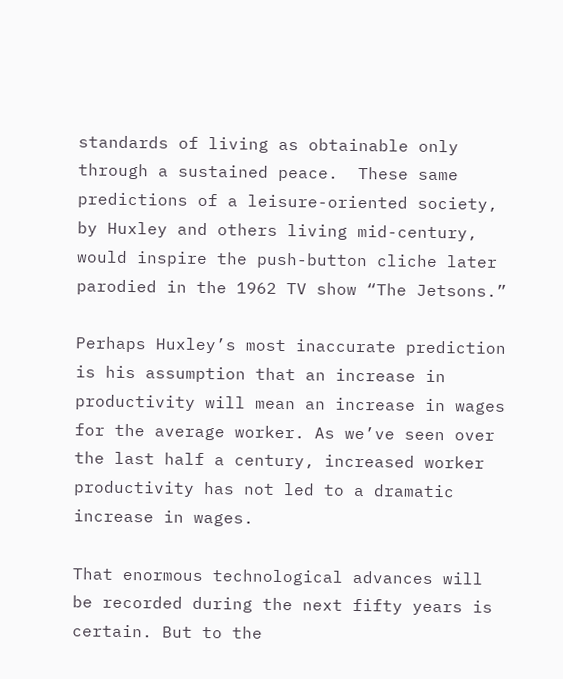standards of living as obtainable only through a sustained peace.  These same predictions of a leisure-oriented society, by Huxley and others living mid-century, would inspire the push-button cliche later parodied in the 1962 TV show “The Jetsons.”

Perhaps Huxley’s most inaccurate prediction is his assumption that an increase in productivity will mean an increase in wages for the average worker. As we’ve seen over the last half a century, increased worker productivity has not led to a dramatic increase in wages.

That enormous technological advances will be recorded during the next fifty years is certain. But to the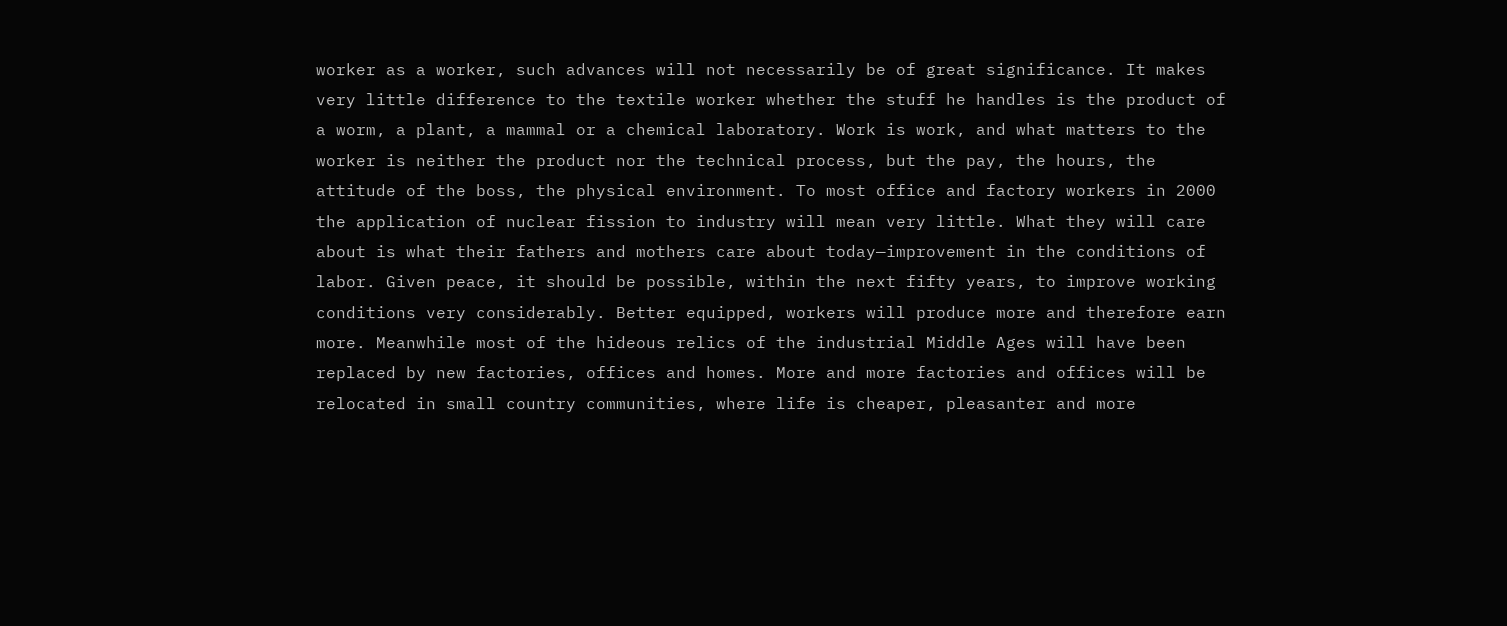worker as a worker, such advances will not necessarily be of great significance. It makes very little difference to the textile worker whether the stuff he handles is the product of a worm, a plant, a mammal or a chemical laboratory. Work is work, and what matters to the worker is neither the product nor the technical process, but the pay, the hours, the attitude of the boss, the physical environment. To most office and factory workers in 2000 the application of nuclear fission to industry will mean very little. What they will care about is what their fathers and mothers care about today—improvement in the conditions of labor. Given peace, it should be possible, within the next fifty years, to improve working conditions very considerably. Better equipped, workers will produce more and therefore earn more. Meanwhile most of the hideous relics of the industrial Middle Ages will have been replaced by new factories, offices and homes. More and more factories and offices will be relocated in small country communities, where life is cheaper, pleasanter and more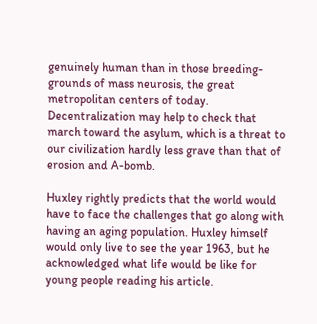genuinely human than in those breeding-grounds of mass neurosis, the great metropolitan centers of today. Decentralization may help to check that march toward the asylum, which is a threat to our civilization hardly less grave than that of erosion and A-bomb.

Huxley rightly predicts that the world would have to face the challenges that go along with having an aging population. Huxley himself would only live to see the year 1963, but he acknowledged what life would be like for young people reading his article.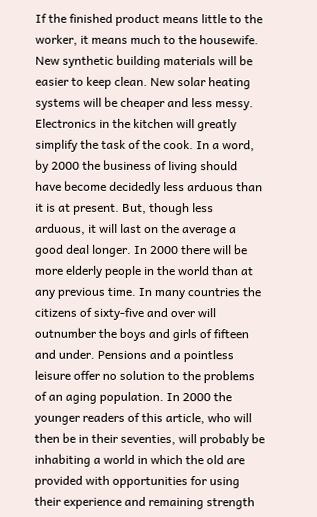If the finished product means little to the worker, it means much to the housewife. New synthetic building materials will be easier to keep clean. New solar heating systems will be cheaper and less messy. Electronics in the kitchen will greatly simplify the task of the cook. In a word, by 2000 the business of living should have become decidedly less arduous than it is at present. But, though less arduous, it will last on the average a good deal longer. In 2000 there will be more elderly people in the world than at any previous time. In many countries the citizens of sixty-five and over will outnumber the boys and girls of fifteen and under. Pensions and a pointless leisure offer no solution to the problems of an aging population. In 2000 the younger readers of this article, who will then be in their seventies, will probably be inhabiting a world in which the old are provided with opportunities for using their experience and remaining strength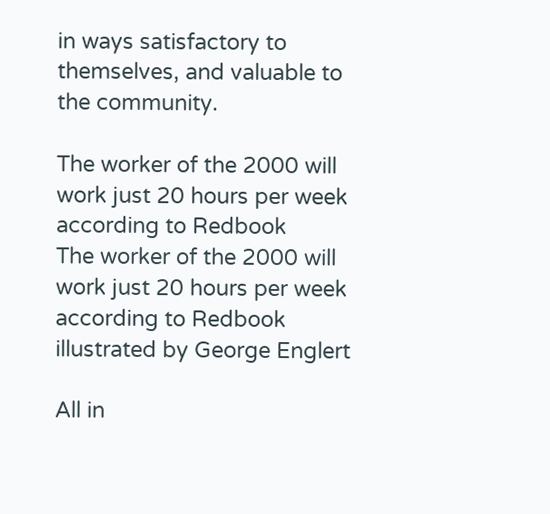in ways satisfactory to themselves, and valuable to the community.

The worker of the 2000 will work just 20 hours per week according to Redbook
The worker of the 2000 will work just 20 hours per week according to Redbook illustrated by George Englert

All in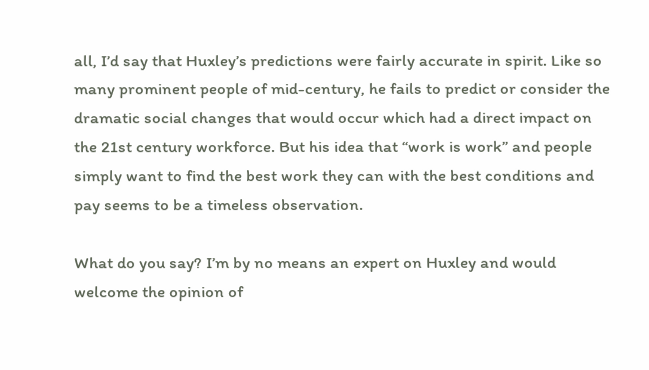all, I’d say that Huxley’s predictions were fairly accurate in spirit. Like so many prominent people of mid-century, he fails to predict or consider the dramatic social changes that would occur which had a direct impact on the 21st century workforce. But his idea that “work is work” and people simply want to find the best work they can with the best conditions and pay seems to be a timeless observation.

What do you say? I’m by no means an expert on Huxley and would welcome the opinion of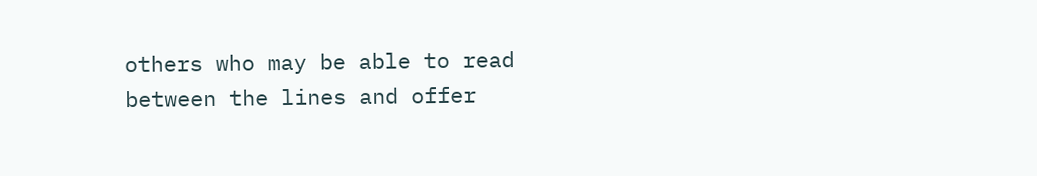others who may be able to read between the lines and offer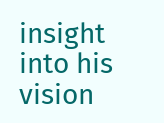insight into his vision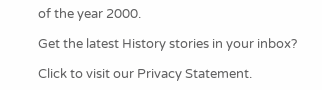of the year 2000.

Get the latest History stories in your inbox?

Click to visit our Privacy Statement.